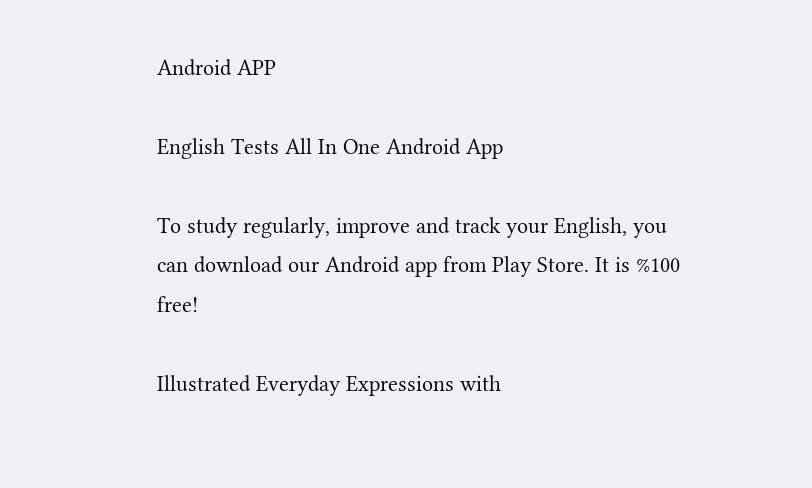Android APP

English Tests All In One Android App

To study regularly, improve and track your English, you can download our Android app from Play Store. It is %100 free!

Illustrated Everyday Expressions with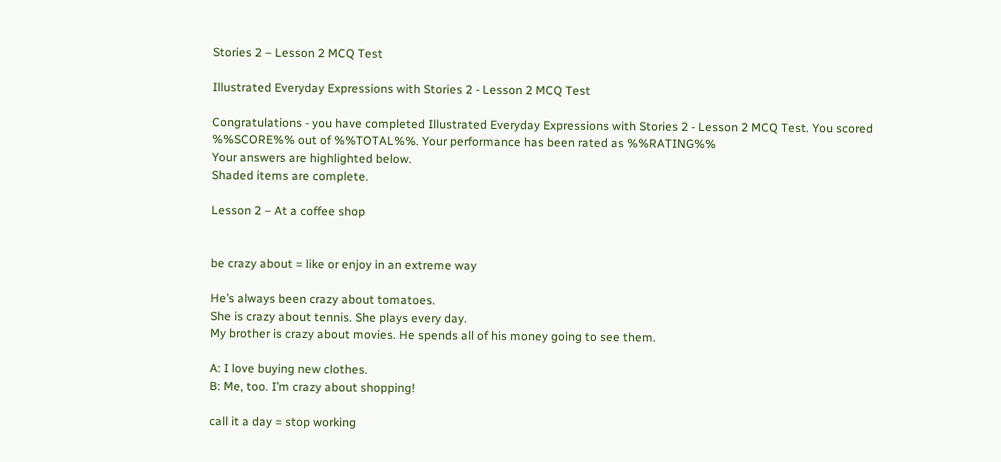Stories 2 – Lesson 2 MCQ Test

Illustrated Everyday Expressions with Stories 2 - Lesson 2 MCQ Test

Congratulations - you have completed Illustrated Everyday Expressions with Stories 2 - Lesson 2 MCQ Test. You scored %%SCORE%% out of %%TOTAL%%. Your performance has been rated as %%RATING%%
Your answers are highlighted below.
Shaded items are complete.

Lesson 2 – At a coffee shop


be crazy about = like or enjoy in an extreme way

He’s always been crazy about tomatoes.
She is crazy about tennis. She plays every day.
My brother is crazy about movies. He spends all of his money going to see them.

A: I love buying new clothes.
B: Me, too. I’m crazy about shopping!

call it a day = stop working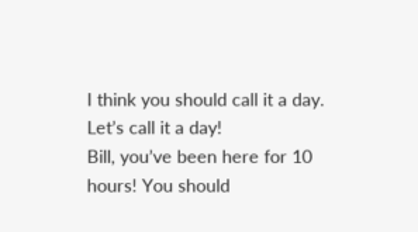I think you should call it a day.
Let’s call it a day!
Bill, you’ve been here for 10 hours! You should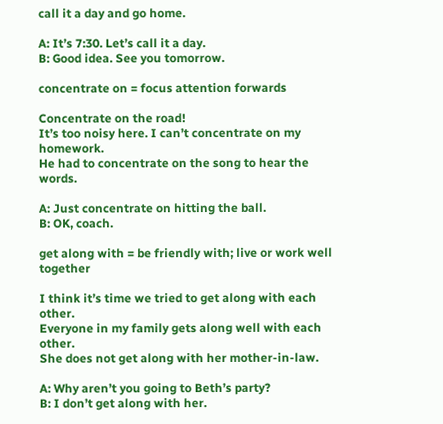call it a day and go home.

A: It’s 7:30. Let’s call it a day.
B: Good idea. See you tomorrow.

concentrate on = focus attention forwards

Concentrate on the road!
It’s too noisy here. I can’t concentrate on my homework.
He had to concentrate on the song to hear the words.

A: Just concentrate on hitting the ball.
B: OK, coach.

get along with = be friendly with; live or work well together

I think it’s time we tried to get along with each other.
Everyone in my family gets along well with each other.
She does not get along with her mother-in-law.

A: Why aren’t you going to Beth’s party?
B: I don’t get along with her.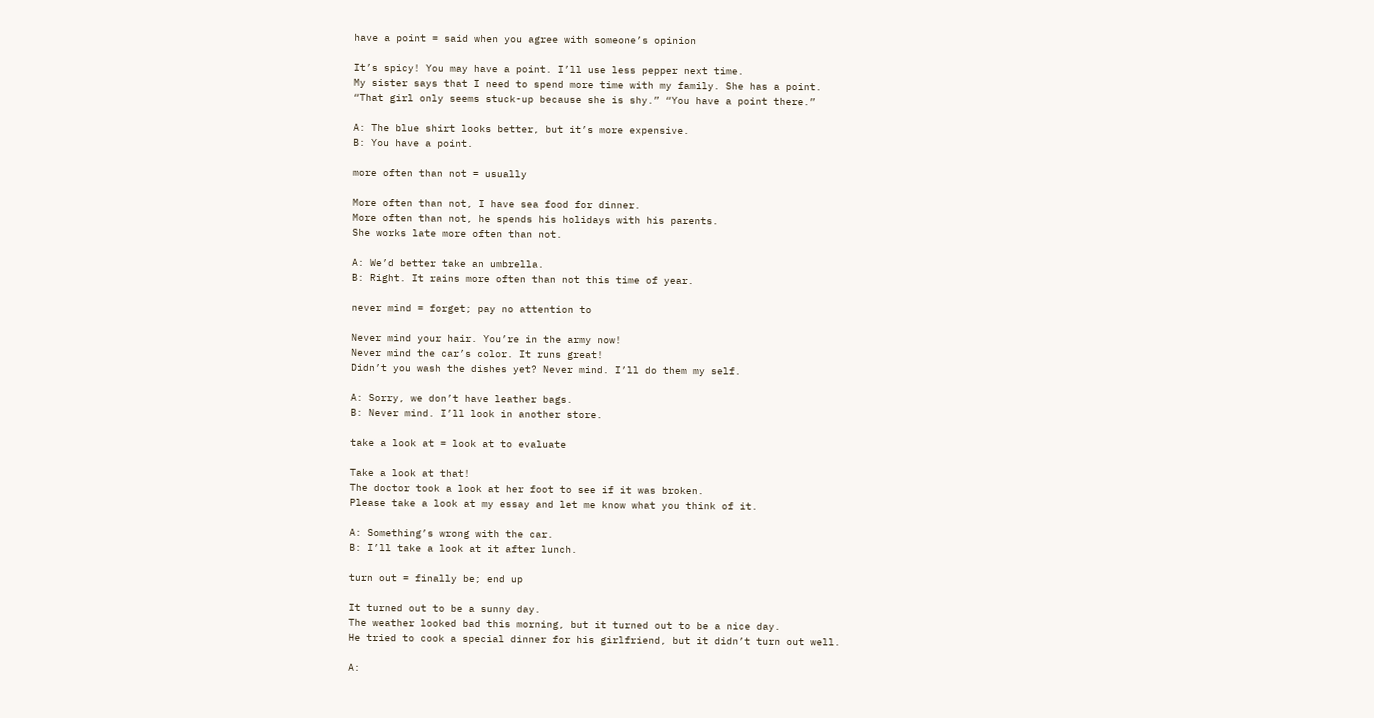have a point = said when you agree with someone’s opinion

It’s spicy! You may have a point. I’ll use less pepper next time.
My sister says that I need to spend more time with my family. She has a point.
“That girl only seems stuck-up because she is shy.” “You have a point there.”

A: The blue shirt looks better, but it’s more expensive.
B: You have a point.

more often than not = usually

More often than not, I have sea food for dinner.
More often than not, he spends his holidays with his parents.
She works late more often than not.

A: We’d better take an umbrella.
B: Right. It rains more often than not this time of year.

never mind = forget; pay no attention to

Never mind your hair. You’re in the army now!
Never mind the car’s color. It runs great!
Didn’t you wash the dishes yet? Never mind. I’ll do them my self.

A: Sorry, we don’t have leather bags.
B: Never mind. I’ll look in another store.

take a look at = look at to evaluate

Take a look at that!
The doctor took a look at her foot to see if it was broken.
Please take a look at my essay and let me know what you think of it.

A: Something’s wrong with the car.
B: I’ll take a look at it after lunch.

turn out = finally be; end up

It turned out to be a sunny day.
The weather looked bad this morning, but it turned out to be a nice day.
He tried to cook a special dinner for his girlfriend, but it didn’t turn out well.

A: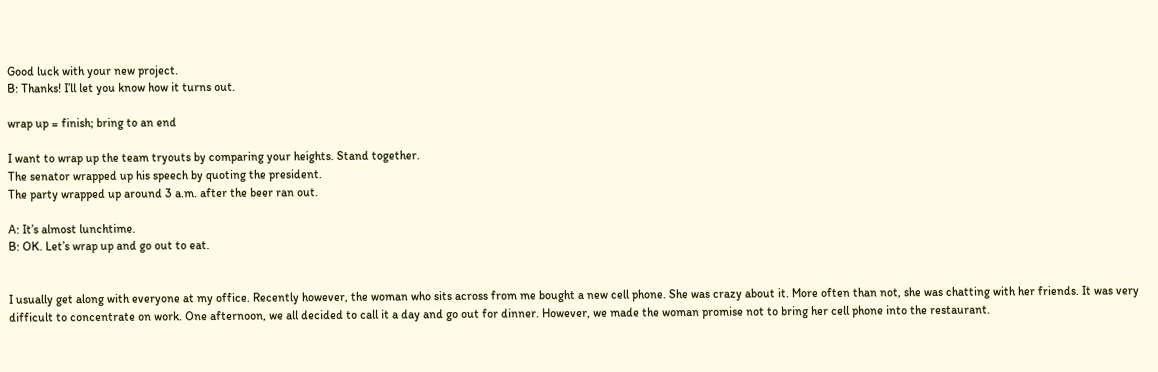Good luck with your new project.
B: Thanks! I’ll let you know how it turns out.

wrap up = finish; bring to an end

I want to wrap up the team tryouts by comparing your heights. Stand together.
The senator wrapped up his speech by quoting the president.
The party wrapped up around 3 a.m. after the beer ran out.

A: It’s almost lunchtime.
B: OK. Let’s wrap up and go out to eat.


I usually get along with everyone at my office. Recently however, the woman who sits across from me bought a new cell phone. She was crazy about it. More often than not, she was chatting with her friends. It was very difficult to concentrate on work. One afternoon, we all decided to call it a day and go out for dinner. However, we made the woman promise not to bring her cell phone into the restaurant.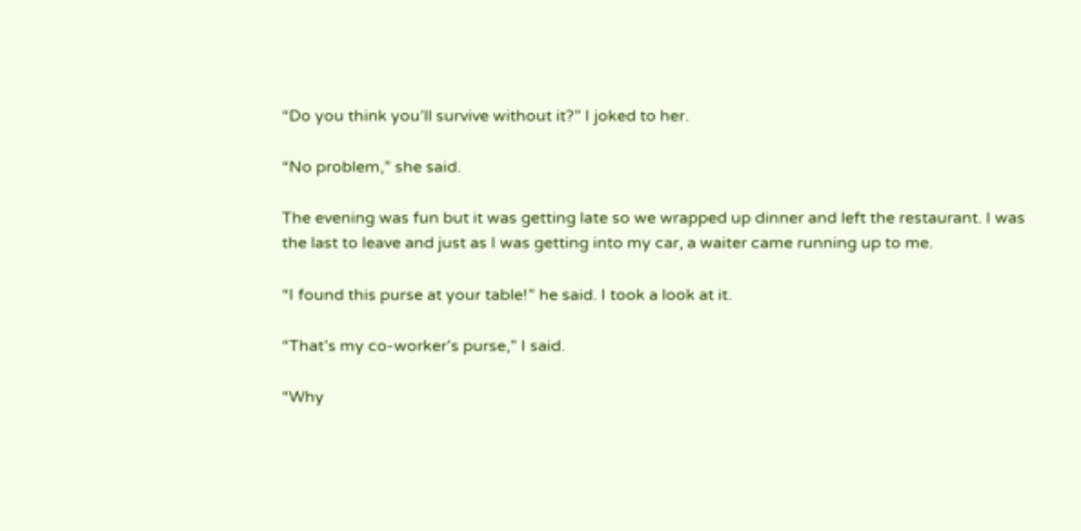“Do you think you’ll survive without it?” I joked to her.

“No problem,” she said.

The evening was fun but it was getting late so we wrapped up dinner and left the restaurant. I was the last to leave and just as I was getting into my car, a waiter came running up to me.

“I found this purse at your table!” he said. I took a look at it.

“That’s my co-worker’s purse,” I said.

“Why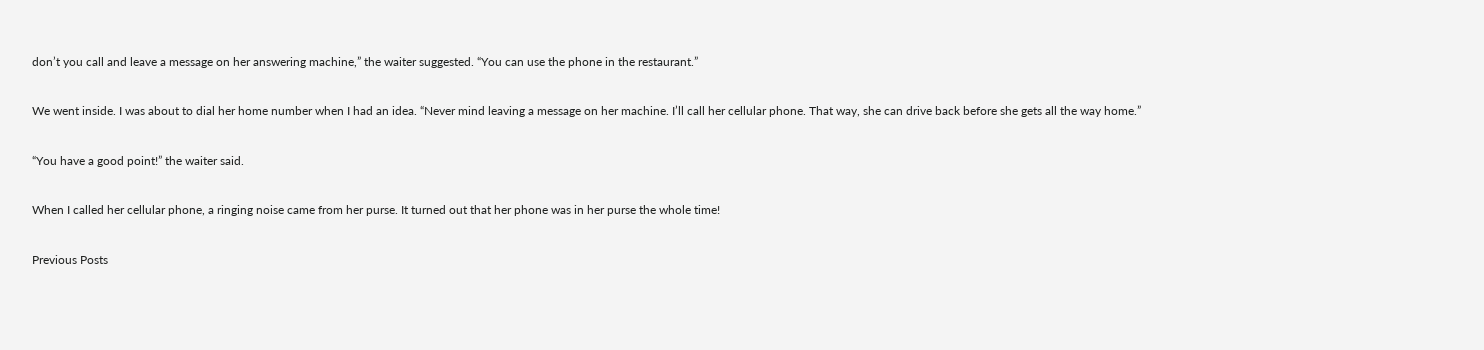don’t you call and leave a message on her answering machine,” the waiter suggested. “You can use the phone in the restaurant.”

We went inside. I was about to dial her home number when I had an idea. “Never mind leaving a message on her machine. I’ll call her cellular phone. That way, she can drive back before she gets all the way home.”

“You have a good point!” the waiter said.

When I called her cellular phone, a ringing noise came from her purse. It turned out that her phone was in her purse the whole time!

Previous Posts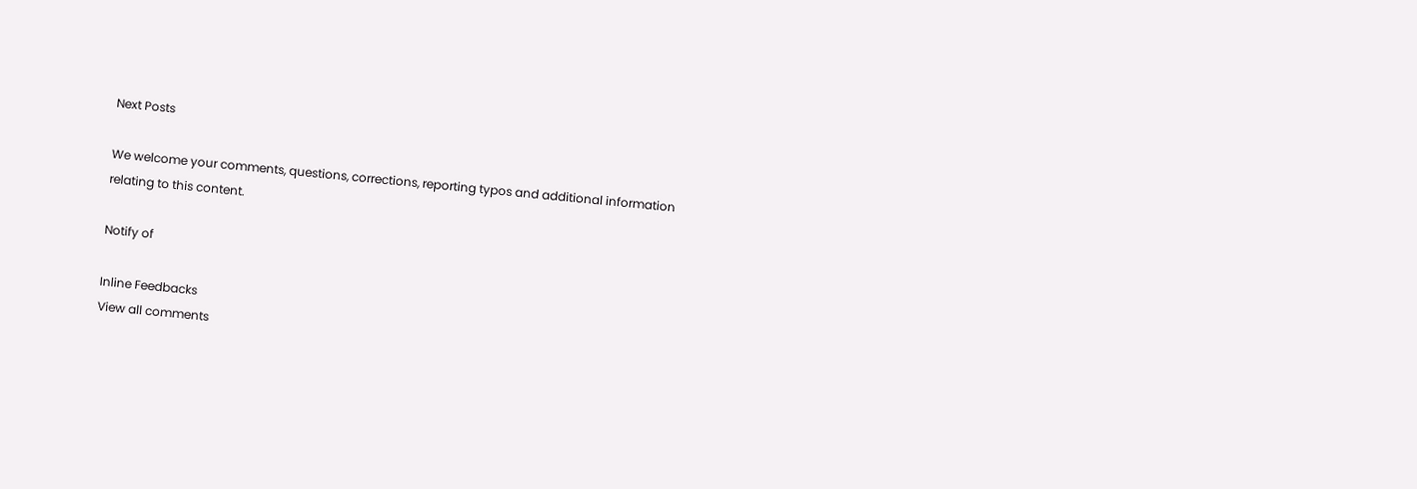Next Posts

We welcome your comments, questions, corrections, reporting typos and additional information relating to this content.

Notify of

Inline Feedbacks
View all comments